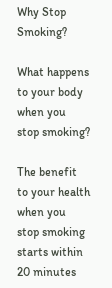Why Stop Smoking?

What happens to your body when you stop smoking?

The benefit to your health when you stop smoking starts within 20 minutes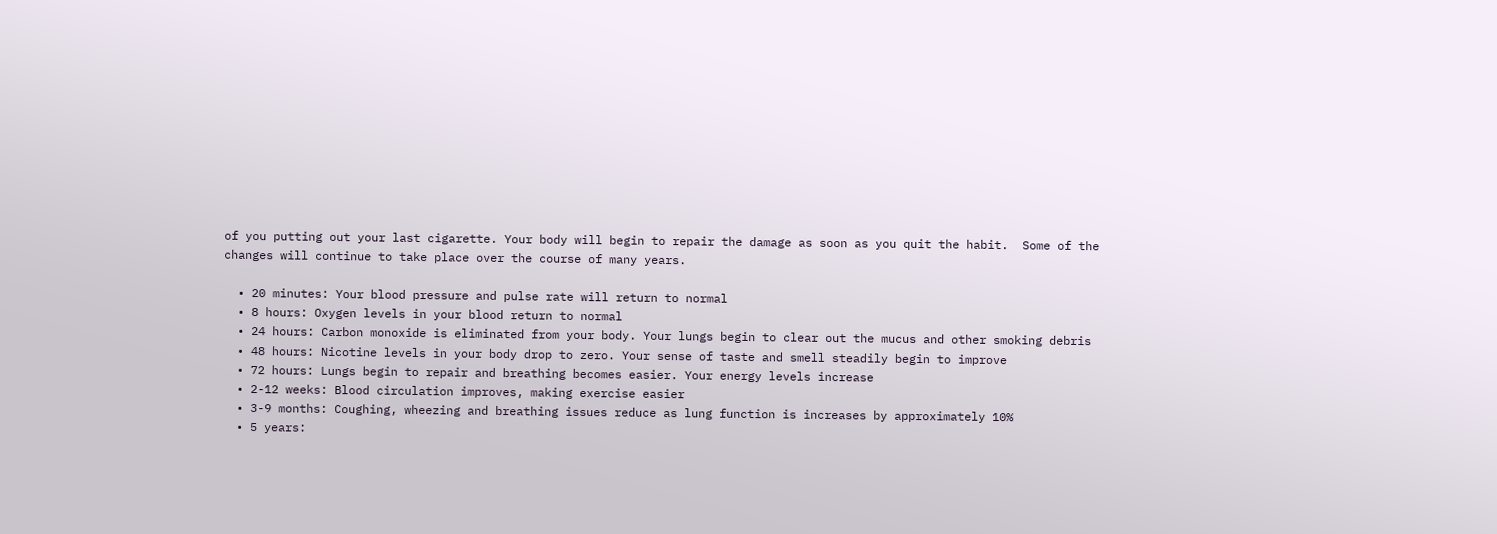of you putting out your last cigarette. Your body will begin to repair the damage as soon as you quit the habit.  Some of the changes will continue to take place over the course of many years.

  • 20 minutes: Your blood pressure and pulse rate will return to normal
  • 8 hours: Oxygen levels in your blood return to normal
  • 24 hours: Carbon monoxide is eliminated from your body. Your lungs begin to clear out the mucus and other smoking debris
  • 48 hours: Nicotine levels in your body drop to zero. Your sense of taste and smell steadily begin to improve
  • 72 hours: Lungs begin to repair and breathing becomes easier. Your energy levels increase
  • 2-12 weeks: Blood circulation improves, making exercise easier
  • 3-9 months: Coughing, wheezing and breathing issues reduce as lung function is increases by approximately 10%
  • 5 years: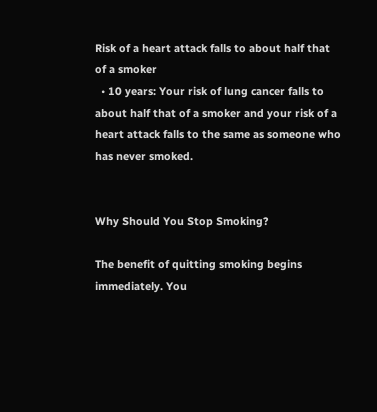Risk of a heart attack falls to about half that of a smoker
  • 10 years: Your risk of lung cancer falls to about half that of a smoker and your risk of a heart attack falls to the same as someone who has never smoked.


Why Should You Stop Smoking?

The benefit of quitting smoking begins immediately. You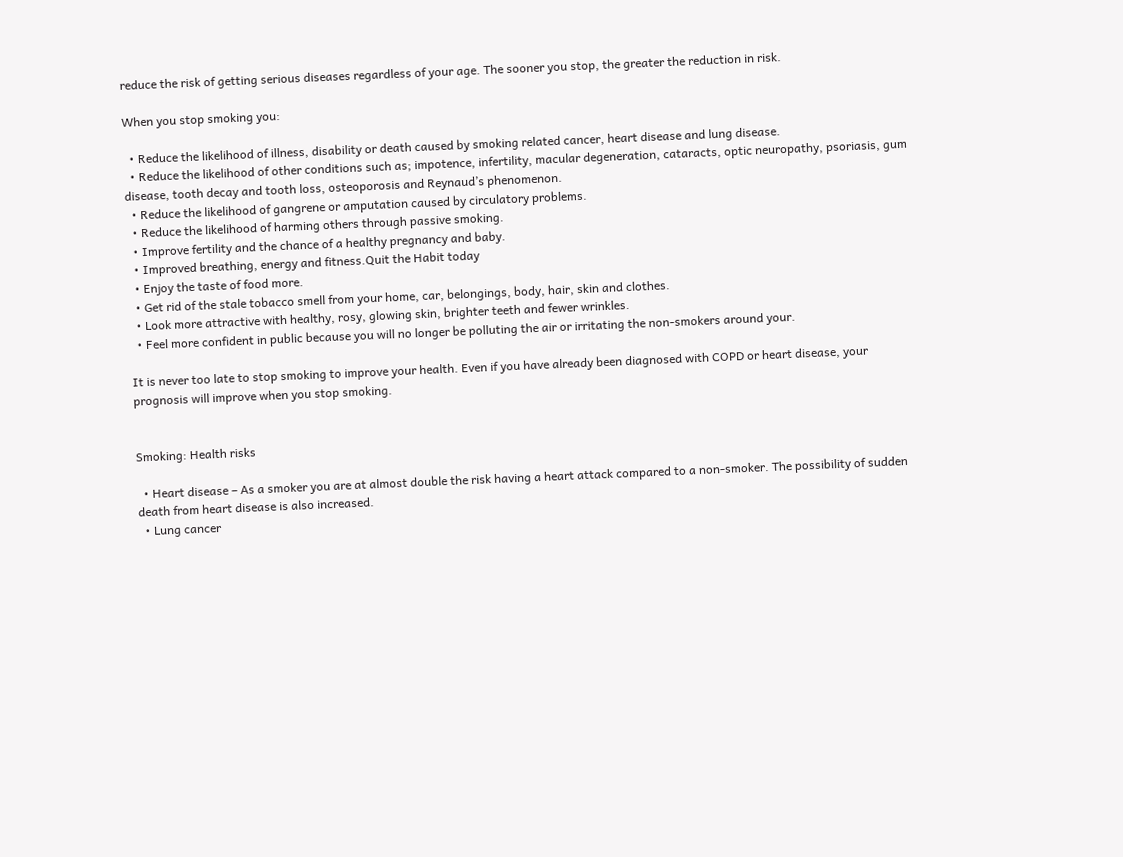reduce the risk of getting serious diseases regardless of your age. The sooner you stop, the greater the reduction in risk.

When you stop smoking you:

  • Reduce the likelihood of illness, disability or death caused by smoking related cancer, heart disease and lung disease.
  • Reduce the likelihood of other conditions such as; impotence, infertility, macular degeneration, cataracts, optic neuropathy, psoriasis, gum disease, tooth decay and tooth loss, osteoporosis and Reynaud’s phenomenon.
  • Reduce the likelihood of gangrene or amputation caused by circulatory problems.
  • Reduce the likelihood of harming others through passive smoking.
  • Improve fertility and the chance of a healthy pregnancy and baby.
  • Improved breathing, energy and fitness.Quit the Habit today
  • Enjoy the taste of food more.
  • Get rid of the stale tobacco smell from your home, car, belongings, body, hair, skin and clothes.
  • Look more attractive with healthy, rosy, glowing skin, brighter teeth and fewer wrinkles.
  • Feel more confident in public because you will no longer be polluting the air or irritating the non-smokers around your.

It is never too late to stop smoking to improve your health. Even if you have already been diagnosed with COPD or heart disease, your prognosis will improve when you stop smoking.


Smoking: Health risks

  • Heart disease – As a smoker you are at almost double the risk having a heart attack compared to a non-smoker. The possibility of sudden death from heart disease is also increased.
  • Lung cancer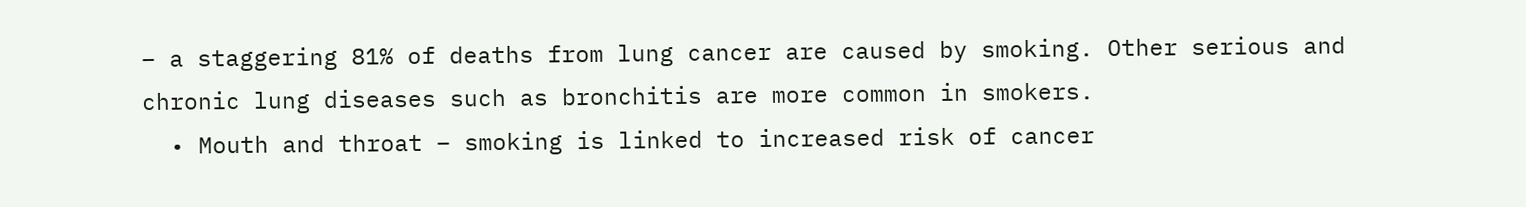– a staggering 81% of deaths from lung cancer are caused by smoking. Other serious and chronic lung diseases such as bronchitis are more common in smokers.
  • Mouth and throat – smoking is linked to increased risk of cancer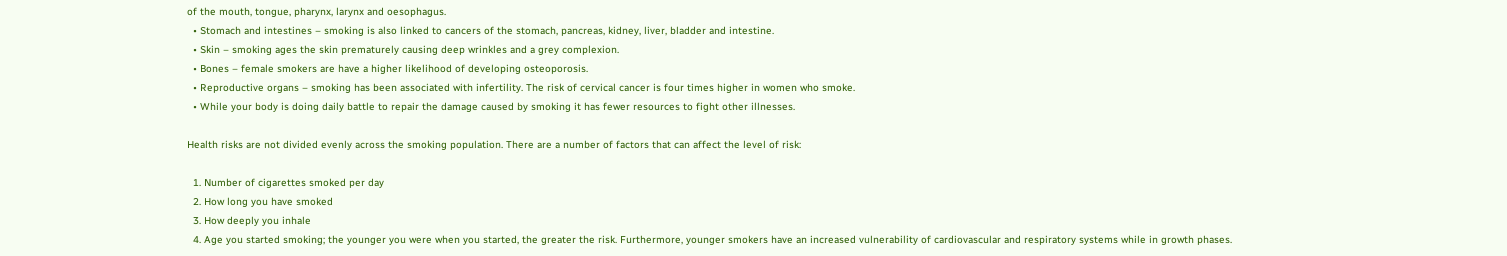of the mouth, tongue, pharynx, larynx and oesophagus.
  • Stomach and intestines – smoking is also linked to cancers of the stomach, pancreas, kidney, liver, bladder and intestine.
  • Skin – smoking ages the skin prematurely causing deep wrinkles and a grey complexion.
  • Bones – female smokers are have a higher likelihood of developing osteoporosis.
  • Reproductive organs – smoking has been associated with infertility. The risk of cervical cancer is four times higher in women who smoke.
  • While your body is doing daily battle to repair the damage caused by smoking it has fewer resources to fight other illnesses.

Health risks are not divided evenly across the smoking population. There are a number of factors that can affect the level of risk:

  1. Number of cigarettes smoked per day
  2. How long you have smoked
  3. How deeply you inhale
  4. Age you started smoking; the younger you were when you started, the greater the risk. Furthermore, younger smokers have an increased vulnerability of cardiovascular and respiratory systems while in growth phases.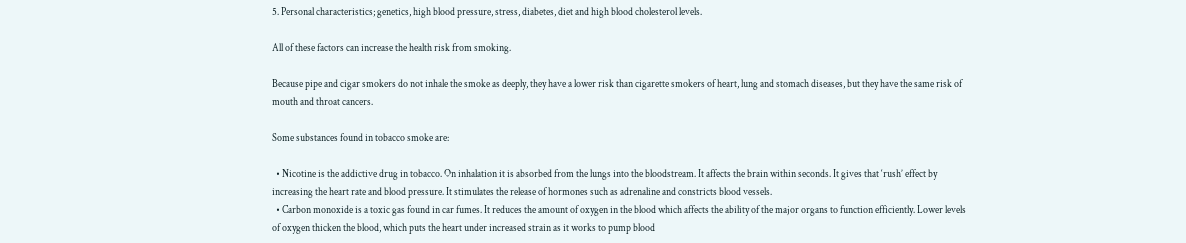5. Personal characteristics; genetics, high blood pressure, stress, diabetes, diet and high blood cholesterol levels.

All of these factors can increase the health risk from smoking.

Because pipe and cigar smokers do not inhale the smoke as deeply, they have a lower risk than cigarette smokers of heart, lung and stomach diseases, but they have the same risk of mouth and throat cancers.

Some substances found in tobacco smoke are:

  • Nicotine is the addictive drug in tobacco. On inhalation it is absorbed from the lungs into the bloodstream. It affects the brain within seconds. It gives that ‘rush’ effect by increasing the heart rate and blood pressure. It stimulates the release of hormones such as adrenaline and constricts blood vessels.
  • Carbon monoxide is a toxic gas found in car fumes. It reduces the amount of oxygen in the blood which affects the ability of the major organs to function efficiently. Lower levels of oxygen thicken the blood, which puts the heart under increased strain as it works to pump blood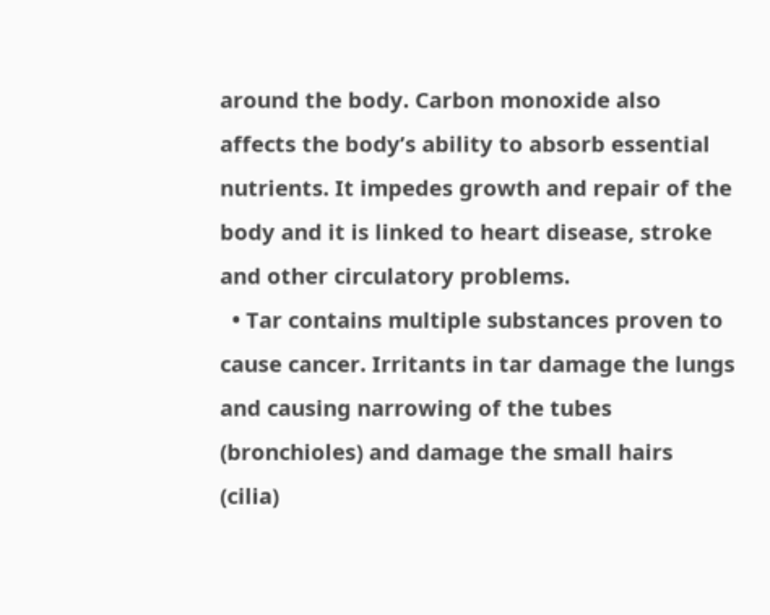around the body. Carbon monoxide also affects the body’s ability to absorb essential nutrients. It impedes growth and repair of the body and it is linked to heart disease, stroke and other circulatory problems.
  • Tar contains multiple substances proven to cause cancer. Irritants in tar damage the lungs and causing narrowing of the tubes (bronchioles) and damage the small hairs (cilia)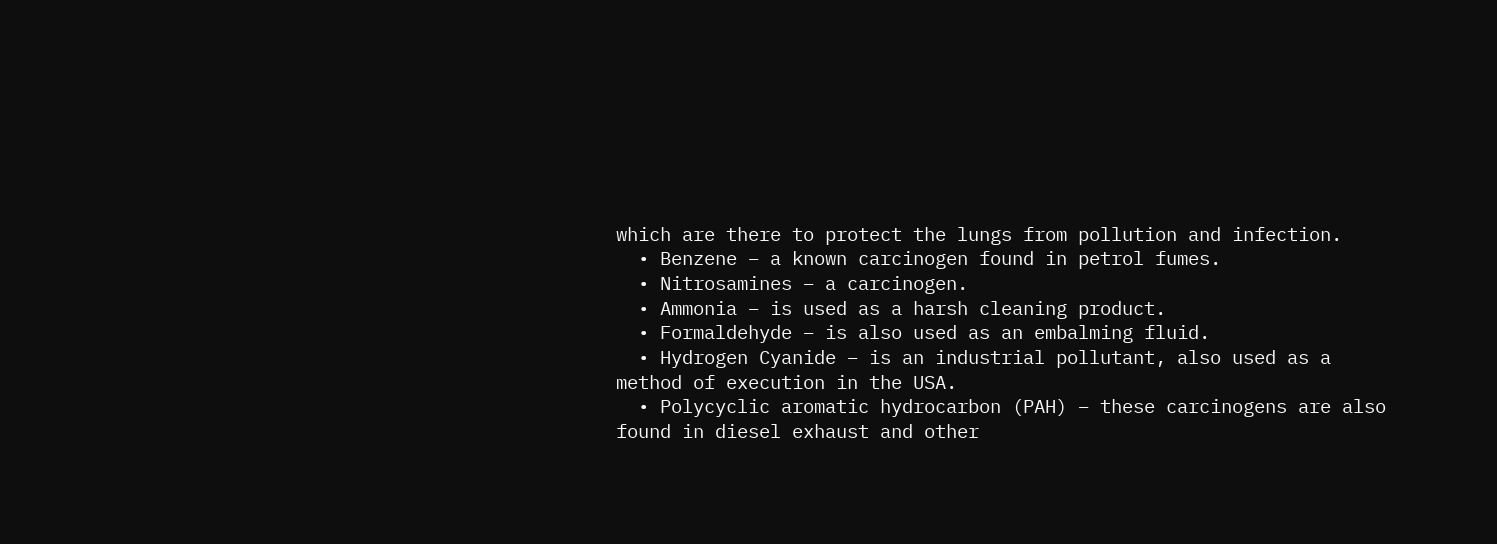which are there to protect the lungs from pollution and infection.
  • Benzene – a known carcinogen found in petrol fumes.
  • Nitrosamines – a carcinogen.
  • Ammonia – is used as a harsh cleaning product.
  • Formaldehyde – is also used as an embalming fluid.
  • Hydrogen Cyanide – is an industrial pollutant, also used as a method of execution in the USA.
  • Polycyclic aromatic hydrocarbon (PAH) – these carcinogens are also found in diesel exhaust and other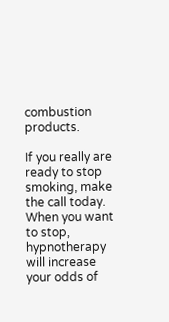combustion products.

If you really are ready to stop smoking, make the call today. When you want to stop, hypnotherapy will increase your odds of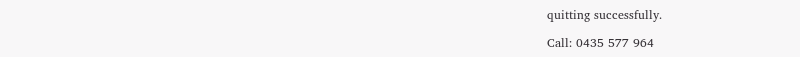quitting successfully.

Call: 0435 577 964